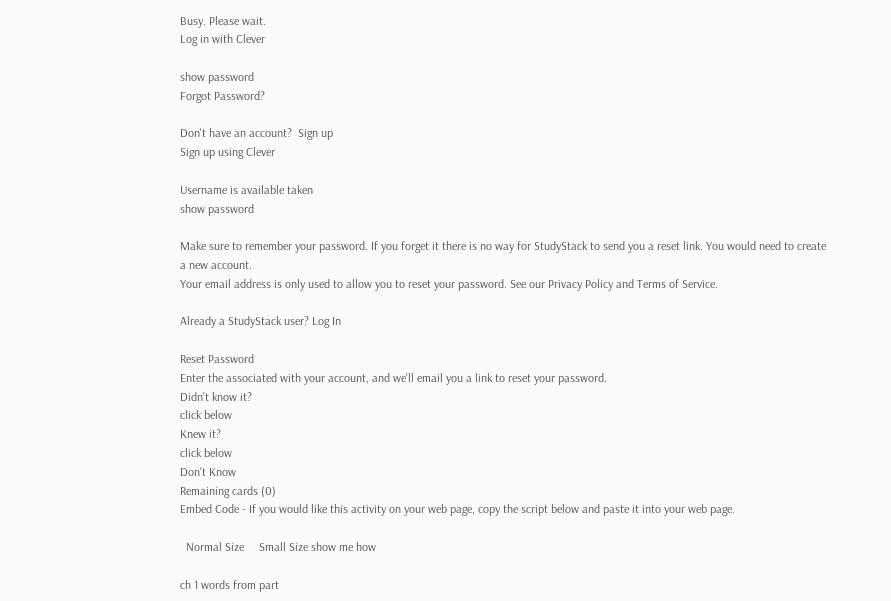Busy. Please wait.
Log in with Clever

show password
Forgot Password?

Don't have an account?  Sign up
Sign up using Clever

Username is available taken
show password

Make sure to remember your password. If you forget it there is no way for StudyStack to send you a reset link. You would need to create a new account.
Your email address is only used to allow you to reset your password. See our Privacy Policy and Terms of Service.

Already a StudyStack user? Log In

Reset Password
Enter the associated with your account, and we'll email you a link to reset your password.
Didn't know it?
click below
Knew it?
click below
Don't Know
Remaining cards (0)
Embed Code - If you would like this activity on your web page, copy the script below and paste it into your web page.

  Normal Size     Small Size show me how

ch 1 words from part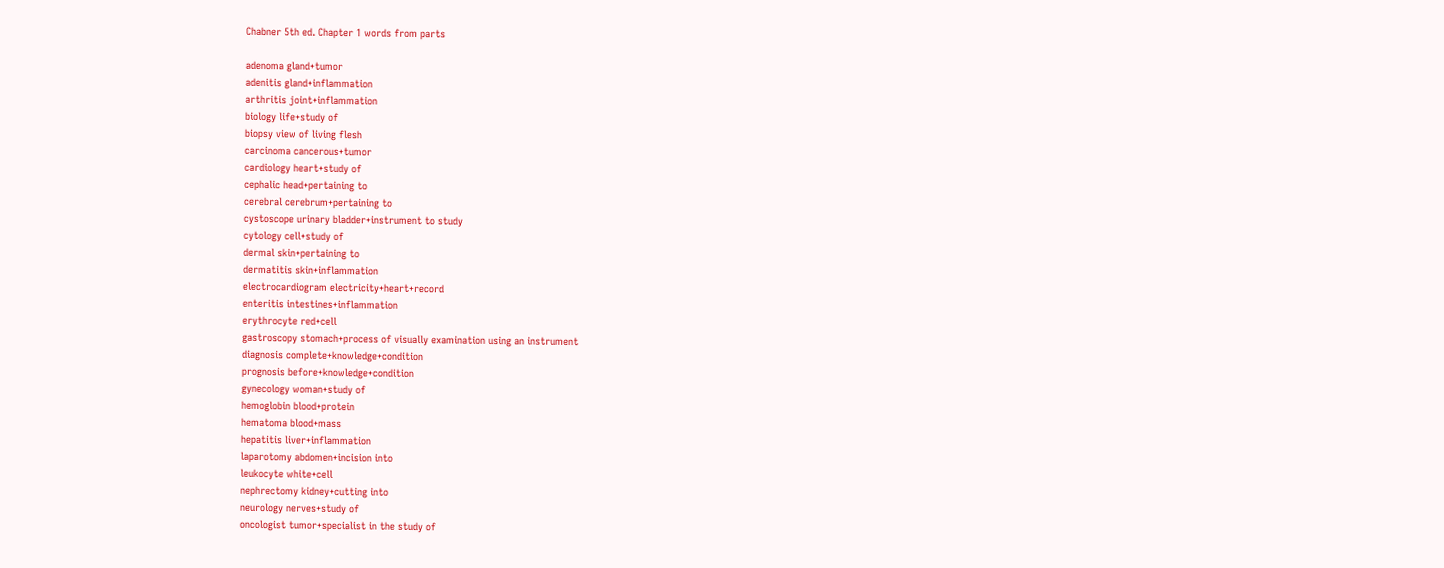Chabner 5th ed. Chapter 1 words from parts

adenoma gland+tumor
adenitis gland+inflammation
arthritis joint+inflammation
biology life+study of
biopsy view of living flesh
carcinoma cancerous+tumor
cardiology heart+study of
cephalic head+pertaining to
cerebral cerebrum+pertaining to
cystoscope urinary bladder+instrument to study
cytology cell+study of
dermal skin+pertaining to
dermatitis skin+inflammation
electrocardiogram electricity+heart+record
enteritis intestines+inflammation
erythrocyte red+cell
gastroscopy stomach+process of visually examination using an instrument
diagnosis complete+knowledge+condition
prognosis before+knowledge+condition
gynecology woman+study of
hemoglobin blood+protein
hematoma blood+mass
hepatitis liver+inflammation
laparotomy abdomen+incision into
leukocyte white+cell
nephrectomy kidney+cutting into
neurology nerves+study of
oncologist tumor+specialist in the study of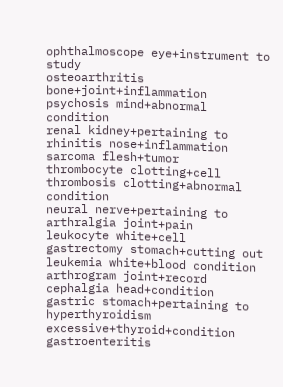ophthalmoscope eye+instrument to study
osteoarthritis bone+joint+inflammation
psychosis mind+abnormal condition
renal kidney+pertaining to
rhinitis nose+inflammation
sarcoma flesh+tumor
thrombocyte clotting+cell
thrombosis clotting+abnormal condition
neural nerve+pertaining to
arthralgia joint+pain
leukocyte white+cell
gastrectomy stomach+cutting out
leukemia white+blood condition
arthrogram joint+record
cephalgia head+condition
gastric stomach+pertaining to
hyperthyroidism excessive+thyroid+condition
gastroenteritis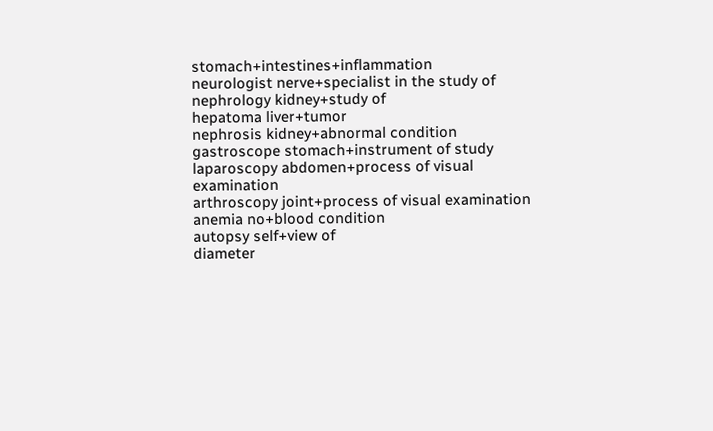stomach+intestines+inflammation
neurologist nerve+specialist in the study of
nephrology kidney+study of
hepatoma liver+tumor
nephrosis kidney+abnormal condition
gastroscope stomach+instrument of study
laparoscopy abdomen+process of visual examination
arthroscopy joint+process of visual examination
anemia no+blood condition
autopsy self+view of
diameter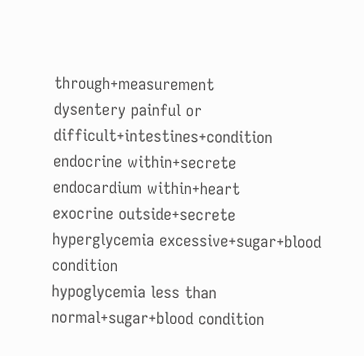through+measurement
dysentery painful or difficult+intestines+condition
endocrine within+secrete
endocardium within+heart
exocrine outside+secrete
hyperglycemia excessive+sugar+blood condition
hypoglycemia less than normal+sugar+blood condition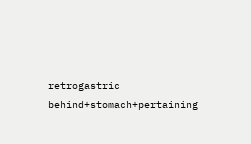retrogastric behind+stomach+pertaining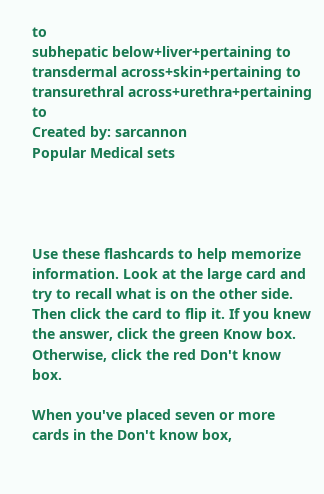to
subhepatic below+liver+pertaining to
transdermal across+skin+pertaining to
transurethral across+urethra+pertaining to
Created by: sarcannon
Popular Medical sets




Use these flashcards to help memorize information. Look at the large card and try to recall what is on the other side. Then click the card to flip it. If you knew the answer, click the green Know box. Otherwise, click the red Don't know box.

When you've placed seven or more cards in the Don't know box,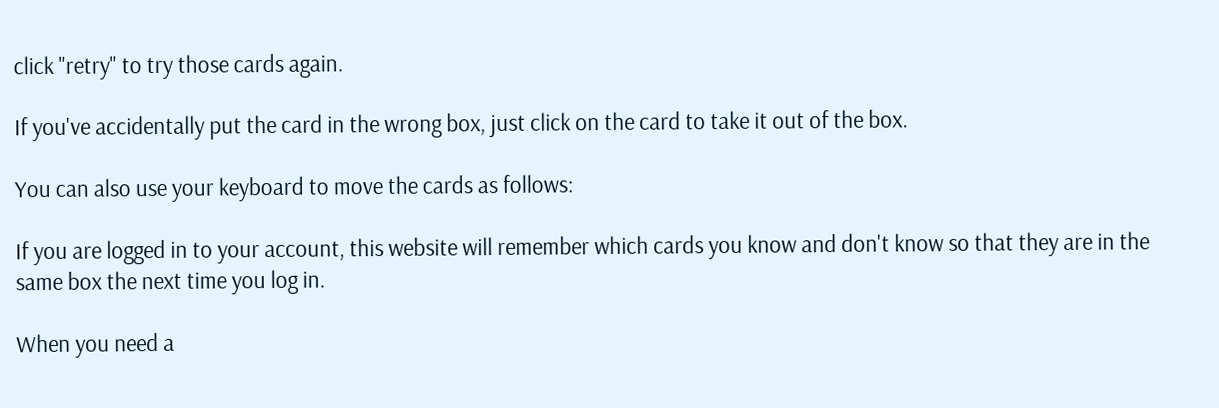click "retry" to try those cards again.

If you've accidentally put the card in the wrong box, just click on the card to take it out of the box.

You can also use your keyboard to move the cards as follows:

If you are logged in to your account, this website will remember which cards you know and don't know so that they are in the same box the next time you log in.

When you need a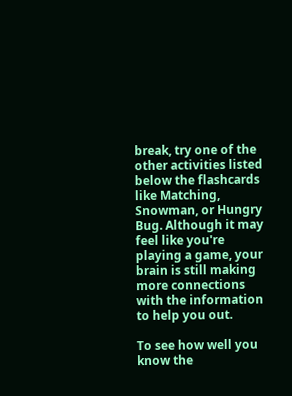break, try one of the other activities listed below the flashcards like Matching, Snowman, or Hungry Bug. Although it may feel like you're playing a game, your brain is still making more connections with the information to help you out.

To see how well you know the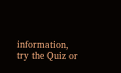information, try the Quiz or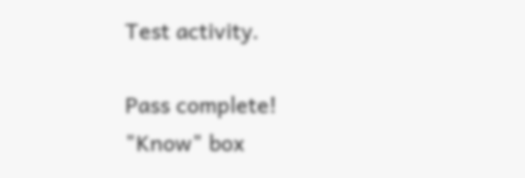Test activity.

Pass complete!
"Know" box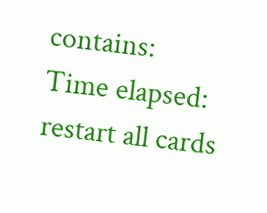contains:
Time elapsed:
restart all cards